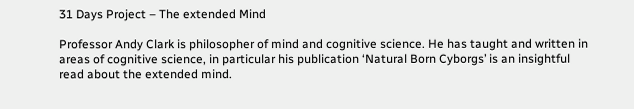31 Days Project – The extended Mind

Professor Andy Clark is philosopher of mind and cognitive science. He has taught and written in areas of cognitive science, in particular his publication ‘Natural Born Cyborgs’ is an insightful read about the extended mind.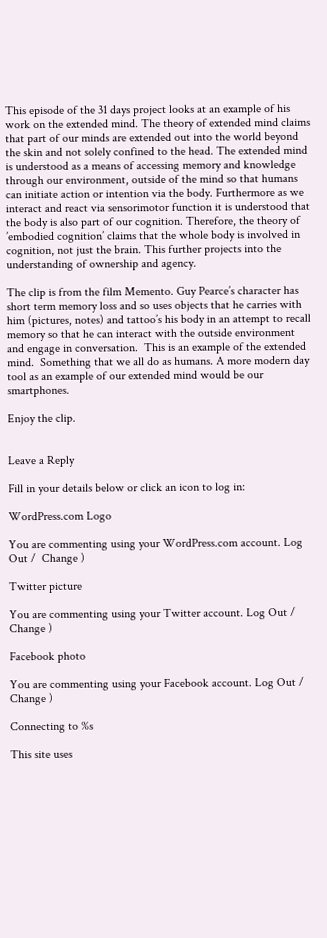This episode of the 31 days project looks at an example of his work on the extended mind. The theory of extended mind claims that part of our minds are extended out into the world beyond the skin and not solely confined to the head. The extended mind is understood as a means of accessing memory and knowledge through our environment, outside of the mind so that humans can initiate action or intention via the body. Furthermore as we interact and react via sensorimotor function it is understood that the body is also part of our cognition. Therefore, the theory of ’embodied cognition’ claims that the whole body is involved in cognition, not just the brain. This further projects into the understanding of ownership and agency.

The clip is from the film Memento. Guy Pearce’s character has short term memory loss and so uses objects that he carries with him (pictures, notes) and tattoo’s his body in an attempt to recall memory so that he can interact with the outside environment and engage in conversation.  This is an example of the extended mind.  Something that we all do as humans. A more modern day tool as an example of our extended mind would be our smartphones.

Enjoy the clip.


Leave a Reply

Fill in your details below or click an icon to log in:

WordPress.com Logo

You are commenting using your WordPress.com account. Log Out /  Change )

Twitter picture

You are commenting using your Twitter account. Log Out /  Change )

Facebook photo

You are commenting using your Facebook account. Log Out /  Change )

Connecting to %s

This site uses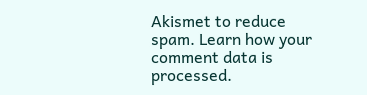Akismet to reduce spam. Learn how your comment data is processed.